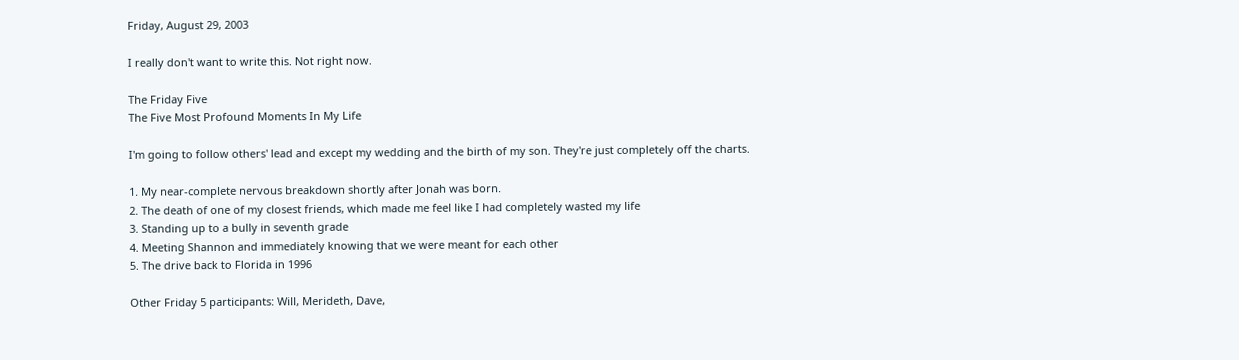Friday, August 29, 2003

I really don't want to write this. Not right now.

The Friday Five
The Five Most Profound Moments In My Life

I'm going to follow others' lead and except my wedding and the birth of my son. They're just completely off the charts.

1. My near-complete nervous breakdown shortly after Jonah was born.
2. The death of one of my closest friends, which made me feel like I had completely wasted my life
3. Standing up to a bully in seventh grade
4. Meeting Shannon and immediately knowing that we were meant for each other
5. The drive back to Florida in 1996

Other Friday 5 participants: Will, Merideth, Dave,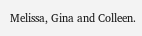Melissa, Gina and Colleen.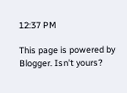12:37 PM

This page is powered by Blogger. Isn't yours?